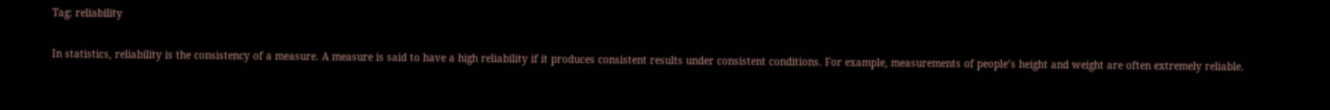Tag: reliability

In statistics, reliability is the consistency of a measure. A measure is said to have a high reliability if it produces consistent results under consistent conditions. For example, measurements of people’s height and weight are often extremely reliable.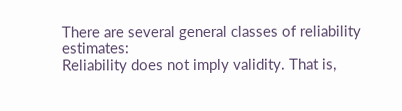There are several general classes of reliability estimates:
Reliability does not imply validity. That is,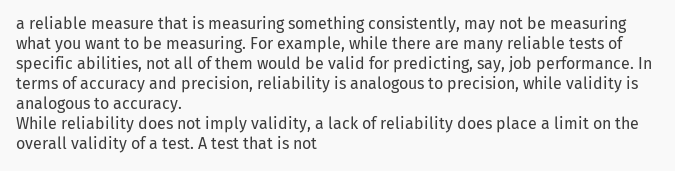a reliable measure that is measuring something consistently, may not be measuring what you want to be measuring. For example, while there are many reliable tests of specific abilities, not all of them would be valid for predicting, say, job performance. In terms of accuracy and precision, reliability is analogous to precision, while validity is analogous to accuracy.
While reliability does not imply validity, a lack of reliability does place a limit on the overall validity of a test. A test that is not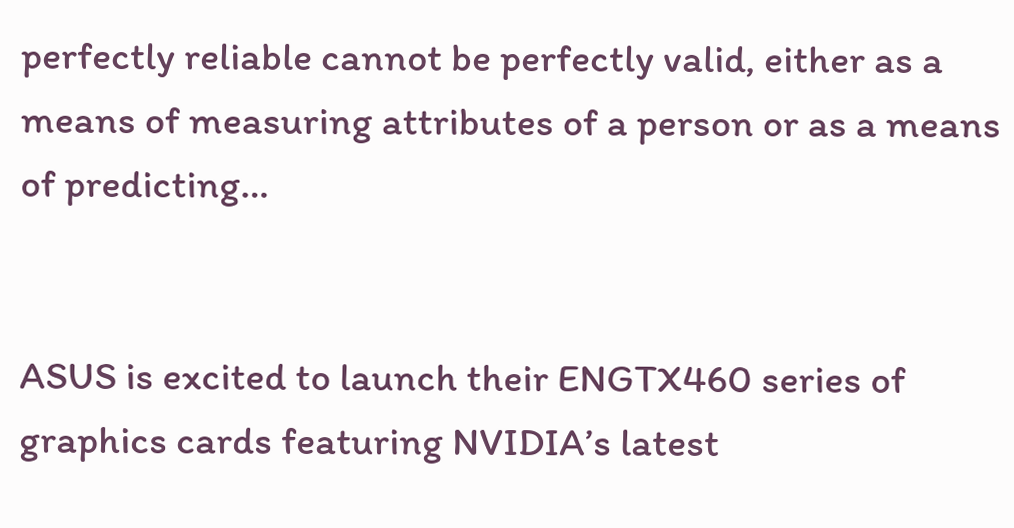perfectly reliable cannot be perfectly valid, either as a means of measuring attributes of a person or as a means of predicting…


ASUS is excited to launch their ENGTX460 series of graphics cards featuring NVIDIA’s latest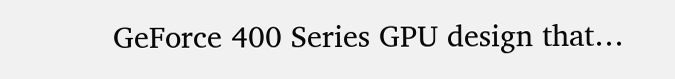GeForce 400 Series GPU design that…